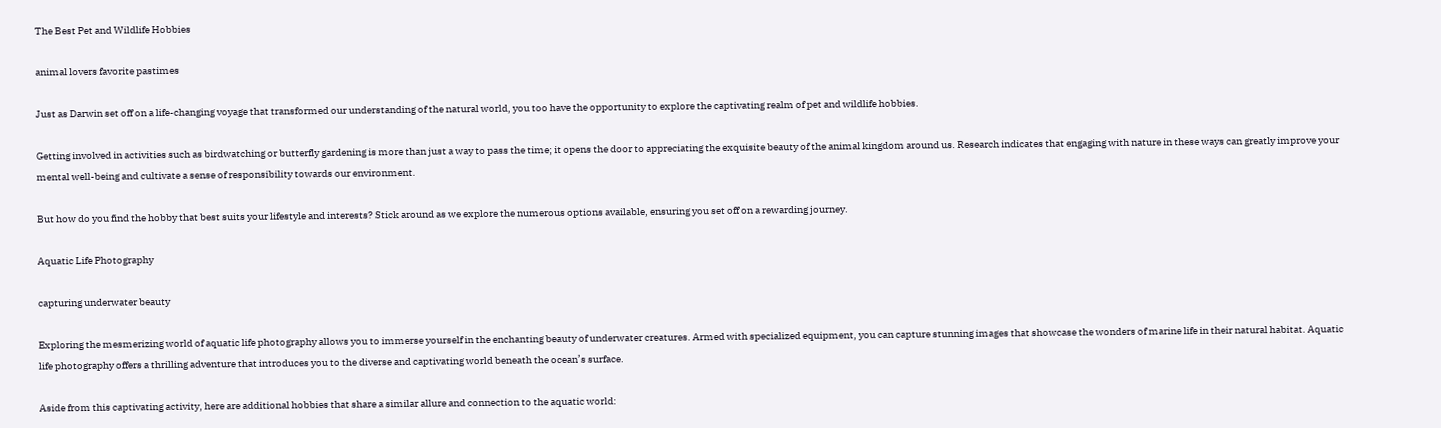The Best Pet and Wildlife Hobbies

animal lovers favorite pastimes

Just as Darwin set off on a life-changing voyage that transformed our understanding of the natural world, you too have the opportunity to explore the captivating realm of pet and wildlife hobbies.

Getting involved in activities such as birdwatching or butterfly gardening is more than just a way to pass the time; it opens the door to appreciating the exquisite beauty of the animal kingdom around us. Research indicates that engaging with nature in these ways can greatly improve your mental well-being and cultivate a sense of responsibility towards our environment.

But how do you find the hobby that best suits your lifestyle and interests? Stick around as we explore the numerous options available, ensuring you set off on a rewarding journey.

Aquatic Life Photography

capturing underwater beauty

Exploring the mesmerizing world of aquatic life photography allows you to immerse yourself in the enchanting beauty of underwater creatures. Armed with specialized equipment, you can capture stunning images that showcase the wonders of marine life in their natural habitat. Aquatic life photography offers a thrilling adventure that introduces you to the diverse and captivating world beneath the ocean’s surface.

Aside from this captivating activity, here are additional hobbies that share a similar allure and connection to the aquatic world: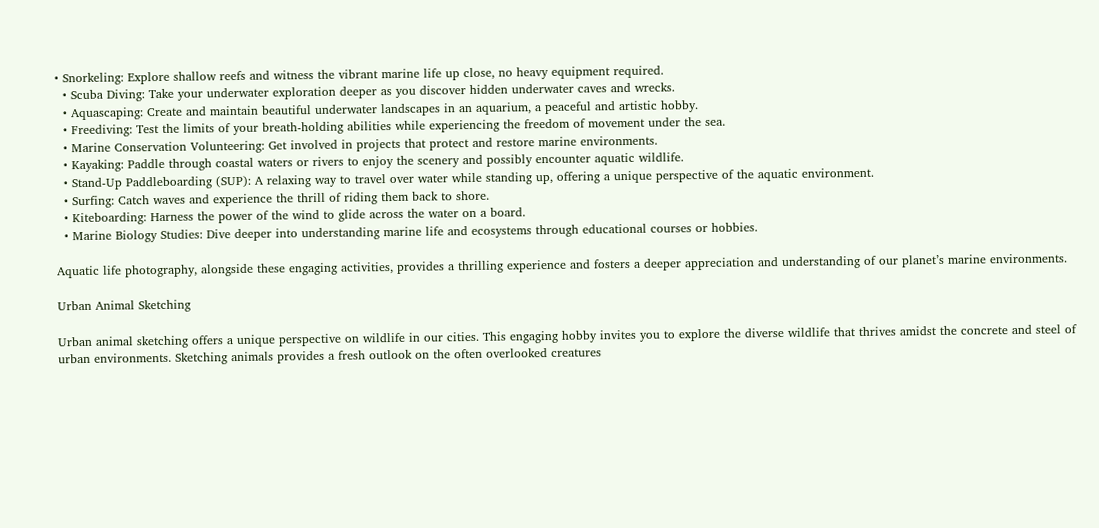• Snorkeling: Explore shallow reefs and witness the vibrant marine life up close, no heavy equipment required.
  • Scuba Diving: Take your underwater exploration deeper as you discover hidden underwater caves and wrecks.
  • Aquascaping: Create and maintain beautiful underwater landscapes in an aquarium, a peaceful and artistic hobby.
  • Freediving: Test the limits of your breath-holding abilities while experiencing the freedom of movement under the sea.
  • Marine Conservation Volunteering: Get involved in projects that protect and restore marine environments.
  • Kayaking: Paddle through coastal waters or rivers to enjoy the scenery and possibly encounter aquatic wildlife.
  • Stand-Up Paddleboarding (SUP): A relaxing way to travel over water while standing up, offering a unique perspective of the aquatic environment.
  • Surfing: Catch waves and experience the thrill of riding them back to shore.
  • Kiteboarding: Harness the power of the wind to glide across the water on a board.
  • Marine Biology Studies: Dive deeper into understanding marine life and ecosystems through educational courses or hobbies.

Aquatic life photography, alongside these engaging activities, provides a thrilling experience and fosters a deeper appreciation and understanding of our planet’s marine environments.

Urban Animal Sketching

Urban animal sketching offers a unique perspective on wildlife in our cities. This engaging hobby invites you to explore the diverse wildlife that thrives amidst the concrete and steel of urban environments. Sketching animals provides a fresh outlook on the often overlooked creatures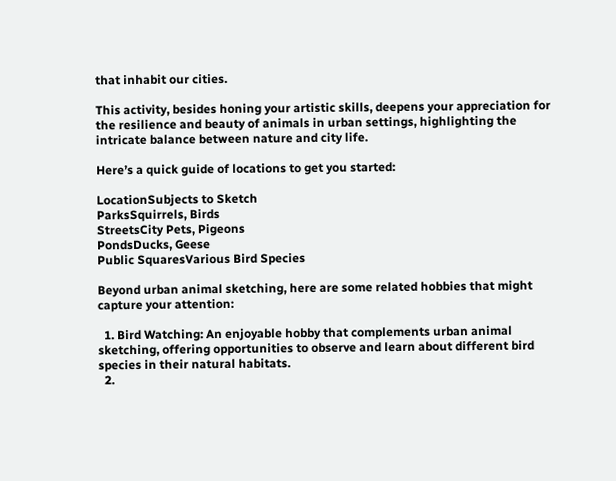that inhabit our cities.

This activity, besides honing your artistic skills, deepens your appreciation for the resilience and beauty of animals in urban settings, highlighting the intricate balance between nature and city life.

Here’s a quick guide of locations to get you started:

LocationSubjects to Sketch
ParksSquirrels, Birds
StreetsCity Pets, Pigeons
PondsDucks, Geese
Public SquaresVarious Bird Species

Beyond urban animal sketching, here are some related hobbies that might capture your attention:

  1. Bird Watching: An enjoyable hobby that complements urban animal sketching, offering opportunities to observe and learn about different bird species in their natural habitats.
  2.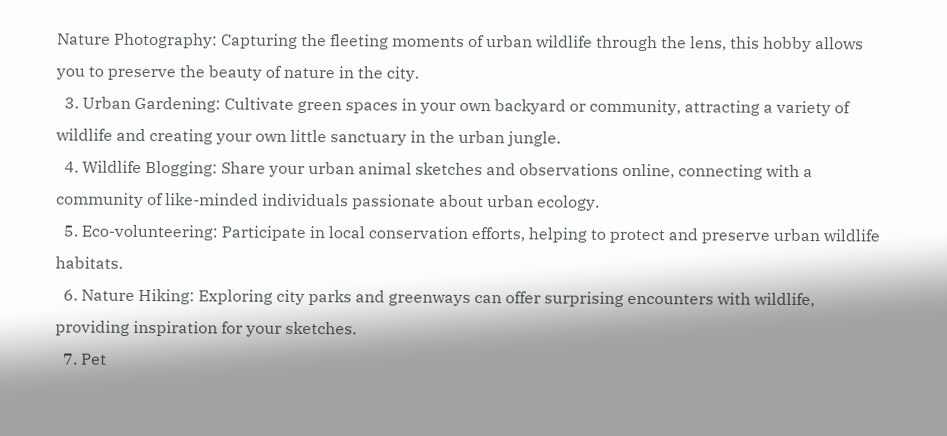Nature Photography: Capturing the fleeting moments of urban wildlife through the lens, this hobby allows you to preserve the beauty of nature in the city.
  3. Urban Gardening: Cultivate green spaces in your own backyard or community, attracting a variety of wildlife and creating your own little sanctuary in the urban jungle.
  4. Wildlife Blogging: Share your urban animal sketches and observations online, connecting with a community of like-minded individuals passionate about urban ecology.
  5. Eco-volunteering: Participate in local conservation efforts, helping to protect and preserve urban wildlife habitats.
  6. Nature Hiking: Exploring city parks and greenways can offer surprising encounters with wildlife, providing inspiration for your sketches.
  7. Pet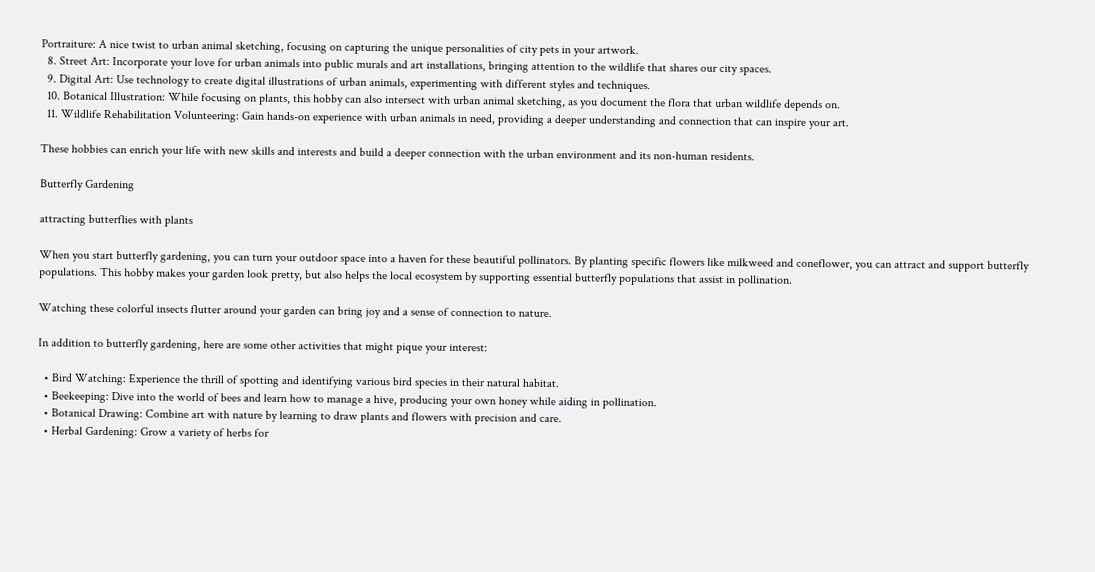Portraiture: A nice twist to urban animal sketching, focusing on capturing the unique personalities of city pets in your artwork.
  8. Street Art: Incorporate your love for urban animals into public murals and art installations, bringing attention to the wildlife that shares our city spaces.
  9. Digital Art: Use technology to create digital illustrations of urban animals, experimenting with different styles and techniques.
  10. Botanical Illustration: While focusing on plants, this hobby can also intersect with urban animal sketching, as you document the flora that urban wildlife depends on.
  11. Wildlife Rehabilitation Volunteering: Gain hands-on experience with urban animals in need, providing a deeper understanding and connection that can inspire your art.

These hobbies can enrich your life with new skills and interests and build a deeper connection with the urban environment and its non-human residents.

Butterfly Gardening

attracting butterflies with plants

When you start butterfly gardening, you can turn your outdoor space into a haven for these beautiful pollinators. By planting specific flowers like milkweed and coneflower, you can attract and support butterfly populations. This hobby makes your garden look pretty, but also helps the local ecosystem by supporting essential butterfly populations that assist in pollination.

Watching these colorful insects flutter around your garden can bring joy and a sense of connection to nature.

In addition to butterfly gardening, here are some other activities that might pique your interest:

  • Bird Watching: Experience the thrill of spotting and identifying various bird species in their natural habitat.
  • Beekeeping: Dive into the world of bees and learn how to manage a hive, producing your own honey while aiding in pollination.
  • Botanical Drawing: Combine art with nature by learning to draw plants and flowers with precision and care.
  • Herbal Gardening: Grow a variety of herbs for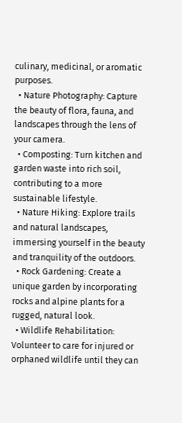culinary, medicinal, or aromatic purposes.
  • Nature Photography: Capture the beauty of flora, fauna, and landscapes through the lens of your camera.
  • Composting: Turn kitchen and garden waste into rich soil, contributing to a more sustainable lifestyle.
  • Nature Hiking: Explore trails and natural landscapes, immersing yourself in the beauty and tranquility of the outdoors.
  • Rock Gardening: Create a unique garden by incorporating rocks and alpine plants for a rugged, natural look.
  • Wildlife Rehabilitation: Volunteer to care for injured or orphaned wildlife until they can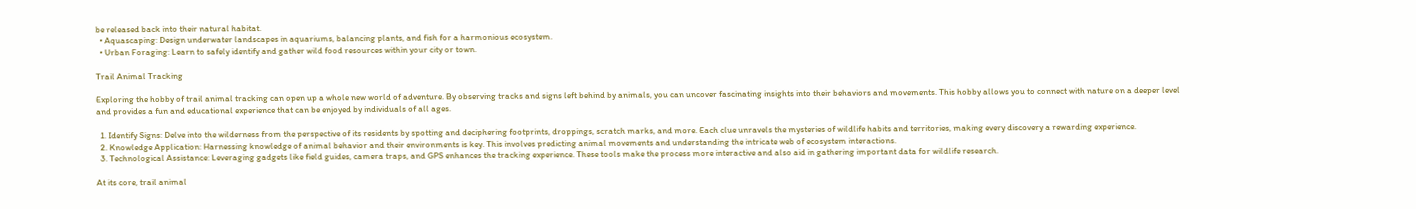be released back into their natural habitat.
  • Aquascaping: Design underwater landscapes in aquariums, balancing plants, and fish for a harmonious ecosystem.
  • Urban Foraging: Learn to safely identify and gather wild food resources within your city or town.

Trail Animal Tracking

Exploring the hobby of trail animal tracking can open up a whole new world of adventure. By observing tracks and signs left behind by animals, you can uncover fascinating insights into their behaviors and movements. This hobby allows you to connect with nature on a deeper level and provides a fun and educational experience that can be enjoyed by individuals of all ages.

  1. Identify Signs: Delve into the wilderness from the perspective of its residents by spotting and deciphering footprints, droppings, scratch marks, and more. Each clue unravels the mysteries of wildlife habits and territories, making every discovery a rewarding experience.
  2. Knowledge Application: Harnessing knowledge of animal behavior and their environments is key. This involves predicting animal movements and understanding the intricate web of ecosystem interactions.
  3. Technological Assistance: Leveraging gadgets like field guides, camera traps, and GPS enhances the tracking experience. These tools make the process more interactive and also aid in gathering important data for wildlife research.

At its core, trail animal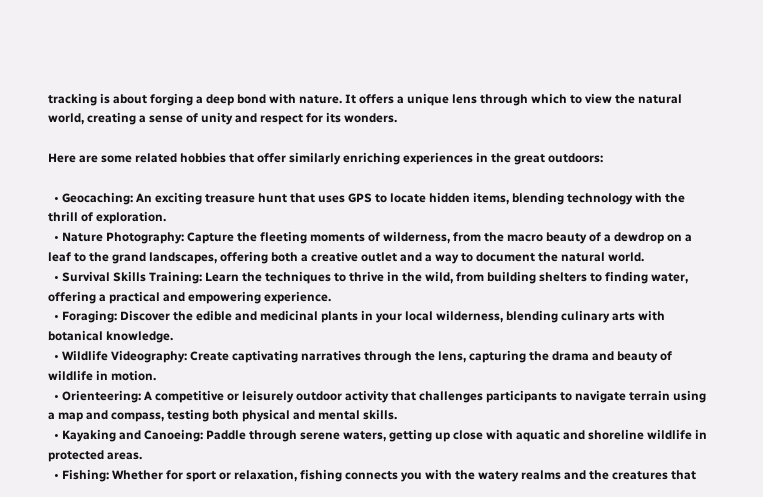tracking is about forging a deep bond with nature. It offers a unique lens through which to view the natural world, creating a sense of unity and respect for its wonders.

Here are some related hobbies that offer similarly enriching experiences in the great outdoors:

  • Geocaching: An exciting treasure hunt that uses GPS to locate hidden items, blending technology with the thrill of exploration.
  • Nature Photography: Capture the fleeting moments of wilderness, from the macro beauty of a dewdrop on a leaf to the grand landscapes, offering both a creative outlet and a way to document the natural world.
  • Survival Skills Training: Learn the techniques to thrive in the wild, from building shelters to finding water, offering a practical and empowering experience.
  • Foraging: Discover the edible and medicinal plants in your local wilderness, blending culinary arts with botanical knowledge.
  • Wildlife Videography: Create captivating narratives through the lens, capturing the drama and beauty of wildlife in motion.
  • Orienteering: A competitive or leisurely outdoor activity that challenges participants to navigate terrain using a map and compass, testing both physical and mental skills.
  • Kayaking and Canoeing: Paddle through serene waters, getting up close with aquatic and shoreline wildlife in protected areas.
  • Fishing: Whether for sport or relaxation, fishing connects you with the watery realms and the creatures that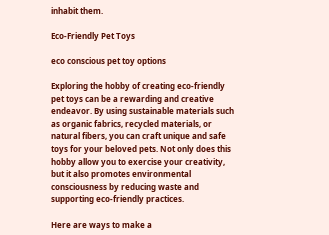inhabit them.

Eco-Friendly Pet Toys

eco conscious pet toy options

Exploring the hobby of creating eco-friendly pet toys can be a rewarding and creative endeavor. By using sustainable materials such as organic fabrics, recycled materials, or natural fibers, you can craft unique and safe toys for your beloved pets. Not only does this hobby allow you to exercise your creativity, but it also promotes environmental consciousness by reducing waste and supporting eco-friendly practices.

Here are ways to make a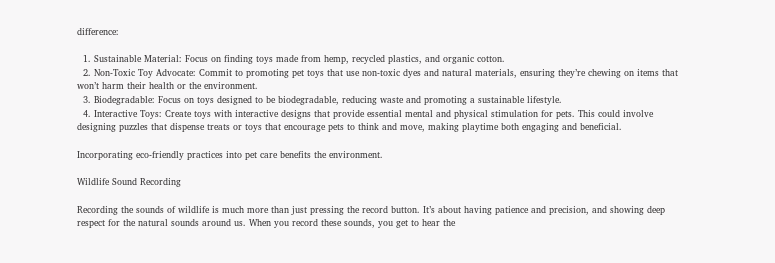difference:

  1. Sustainable Material: Focus on finding toys made from hemp, recycled plastics, and organic cotton.
  2. Non-Toxic Toy Advocate: Commit to promoting pet toys that use non-toxic dyes and natural materials, ensuring they’re chewing on items that won’t harm their health or the environment.
  3. Biodegradable: Focus on toys designed to be biodegradable, reducing waste and promoting a sustainable lifestyle.
  4. Interactive Toys: Create toys with interactive designs that provide essential mental and physical stimulation for pets. This could involve designing puzzles that dispense treats or toys that encourage pets to think and move, making playtime both engaging and beneficial.

Incorporating eco-friendly practices into pet care benefits the environment.

Wildlife Sound Recording

Recording the sounds of wildlife is much more than just pressing the record button. It’s about having patience and precision, and showing deep respect for the natural sounds around us. When you record these sounds, you get to hear the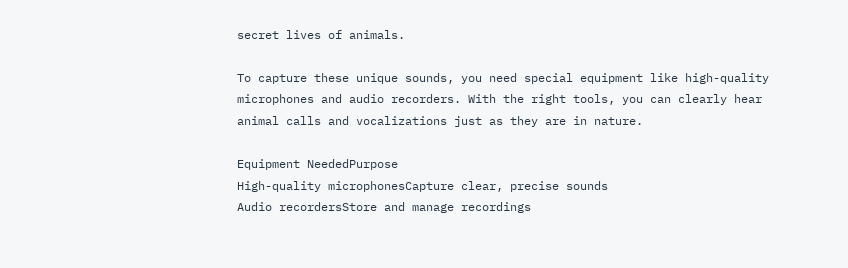secret lives of animals.

To capture these unique sounds, you need special equipment like high-quality microphones and audio recorders. With the right tools, you can clearly hear animal calls and vocalizations just as they are in nature.

Equipment NeededPurpose
High-quality microphonesCapture clear, precise sounds
Audio recordersStore and manage recordings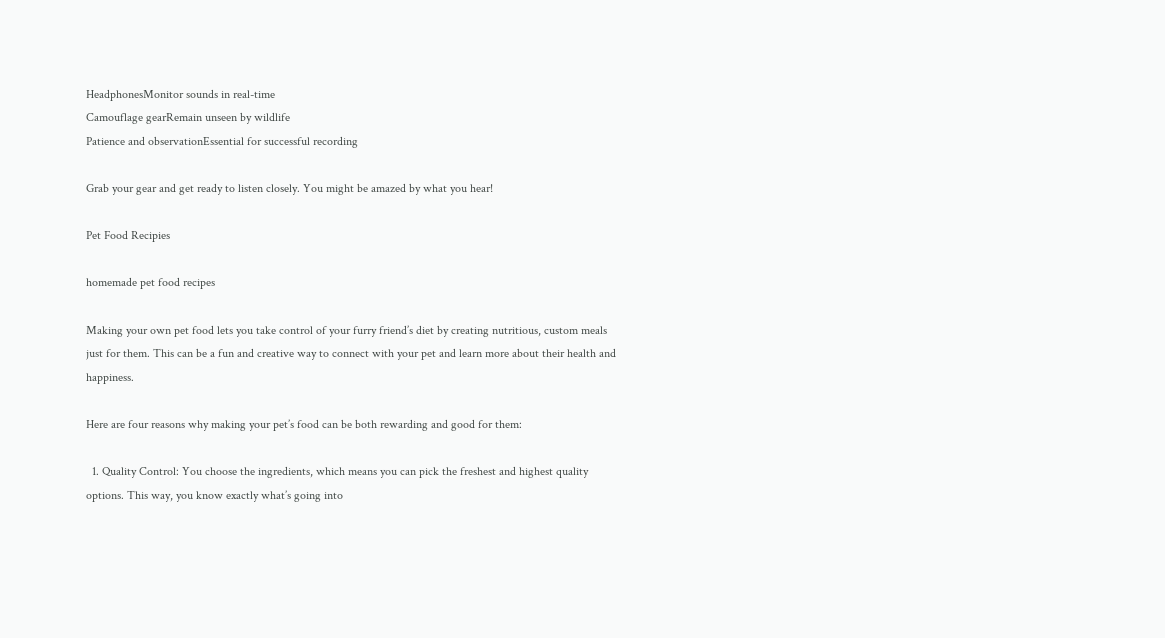HeadphonesMonitor sounds in real-time
Camouflage gearRemain unseen by wildlife
Patience and observationEssential for successful recording

Grab your gear and get ready to listen closely. You might be amazed by what you hear!

Pet Food Recipies

homemade pet food recipes

Making your own pet food lets you take control of your furry friend’s diet by creating nutritious, custom meals just for them. This can be a fun and creative way to connect with your pet and learn more about their health and happiness.

Here are four reasons why making your pet’s food can be both rewarding and good for them:

  1. Quality Control: You choose the ingredients, which means you can pick the freshest and highest quality options. This way, you know exactly what’s going into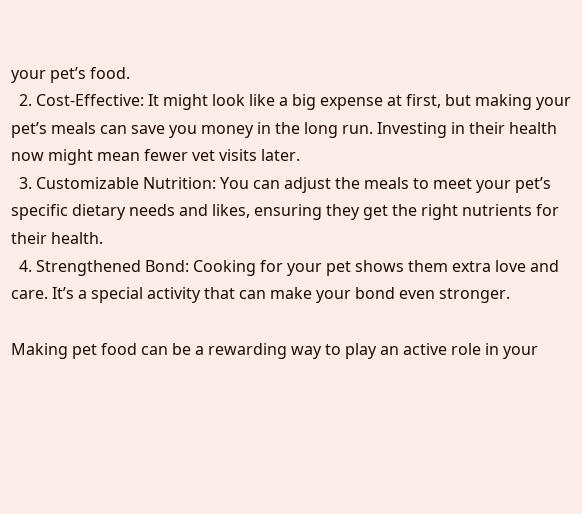your pet’s food.
  2. Cost-Effective: It might look like a big expense at first, but making your pet’s meals can save you money in the long run. Investing in their health now might mean fewer vet visits later.
  3. Customizable Nutrition: You can adjust the meals to meet your pet’s specific dietary needs and likes, ensuring they get the right nutrients for their health.
  4. Strengthened Bond: Cooking for your pet shows them extra love and care. It’s a special activity that can make your bond even stronger.

Making pet food can be a rewarding way to play an active role in your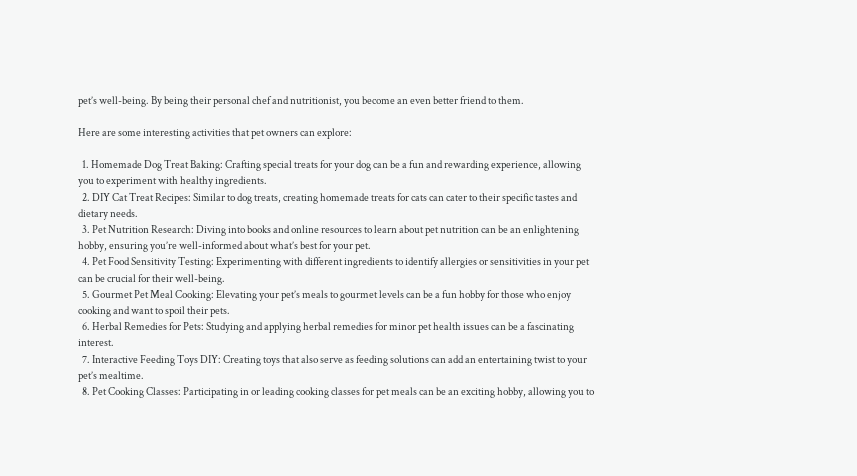pet’s well-being. By being their personal chef and nutritionist, you become an even better friend to them.

Here are some interesting activities that pet owners can explore:

  1. Homemade Dog Treat Baking: Crafting special treats for your dog can be a fun and rewarding experience, allowing you to experiment with healthy ingredients.
  2. DIY Cat Treat Recipes: Similar to dog treats, creating homemade treats for cats can cater to their specific tastes and dietary needs.
  3. Pet Nutrition Research: Diving into books and online resources to learn about pet nutrition can be an enlightening hobby, ensuring you’re well-informed about what’s best for your pet.
  4. Pet Food Sensitivity Testing: Experimenting with different ingredients to identify allergies or sensitivities in your pet can be crucial for their well-being.
  5. Gourmet Pet Meal Cooking: Elevating your pet’s meals to gourmet levels can be a fun hobby for those who enjoy cooking and want to spoil their pets.
  6. Herbal Remedies for Pets: Studying and applying herbal remedies for minor pet health issues can be a fascinating interest.
  7. Interactive Feeding Toys DIY: Creating toys that also serve as feeding solutions can add an entertaining twist to your pet’s mealtime.
  8. Pet Cooking Classes: Participating in or leading cooking classes for pet meals can be an exciting hobby, allowing you to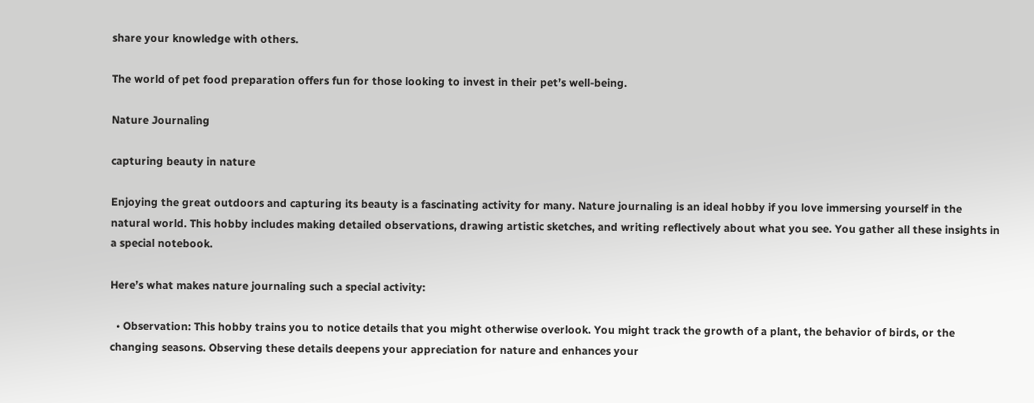share your knowledge with others.

The world of pet food preparation offers fun for those looking to invest in their pet’s well-being.

Nature Journaling

capturing beauty in nature

Enjoying the great outdoors and capturing its beauty is a fascinating activity for many. Nature journaling is an ideal hobby if you love immersing yourself in the natural world. This hobby includes making detailed observations, drawing artistic sketches, and writing reflectively about what you see. You gather all these insights in a special notebook.

Here’s what makes nature journaling such a special activity:

  • Observation: This hobby trains you to notice details that you might otherwise overlook. You might track the growth of a plant, the behavior of birds, or the changing seasons. Observing these details deepens your appreciation for nature and enhances your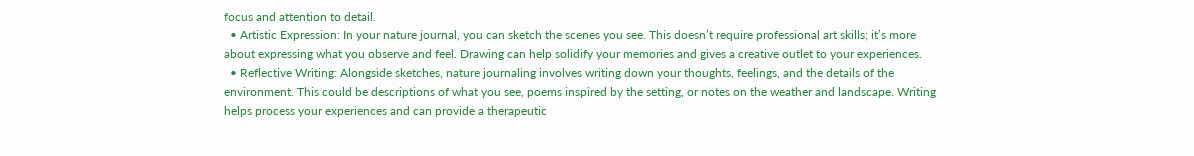focus and attention to detail.
  • Artistic Expression: In your nature journal, you can sketch the scenes you see. This doesn’t require professional art skills; it’s more about expressing what you observe and feel. Drawing can help solidify your memories and gives a creative outlet to your experiences.
  • Reflective Writing: Alongside sketches, nature journaling involves writing down your thoughts, feelings, and the details of the environment. This could be descriptions of what you see, poems inspired by the setting, or notes on the weather and landscape. Writing helps process your experiences and can provide a therapeutic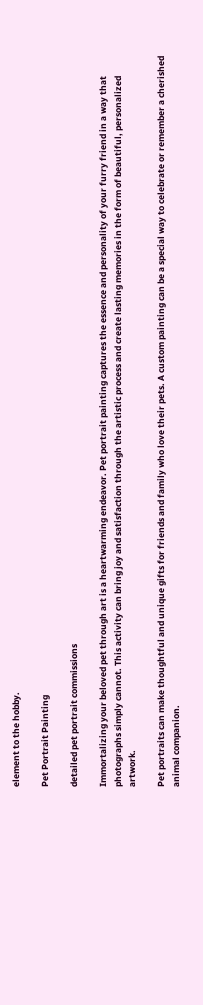element to the hobby.

Pet Portrait Painting

detailed pet portrait commissions

Immortalizing your beloved pet through art is a heartwarming endeavor. Pet portrait painting captures the essence and personality of your furry friend in a way that photographs simply cannot. This activity can bring joy and satisfaction through the artistic process and create lasting memories in the form of beautiful, personalized artwork.

Pet portraits can make thoughtful and unique gifts for friends and family who love their pets. A custom painting can be a special way to celebrate or remember a cherished animal companion.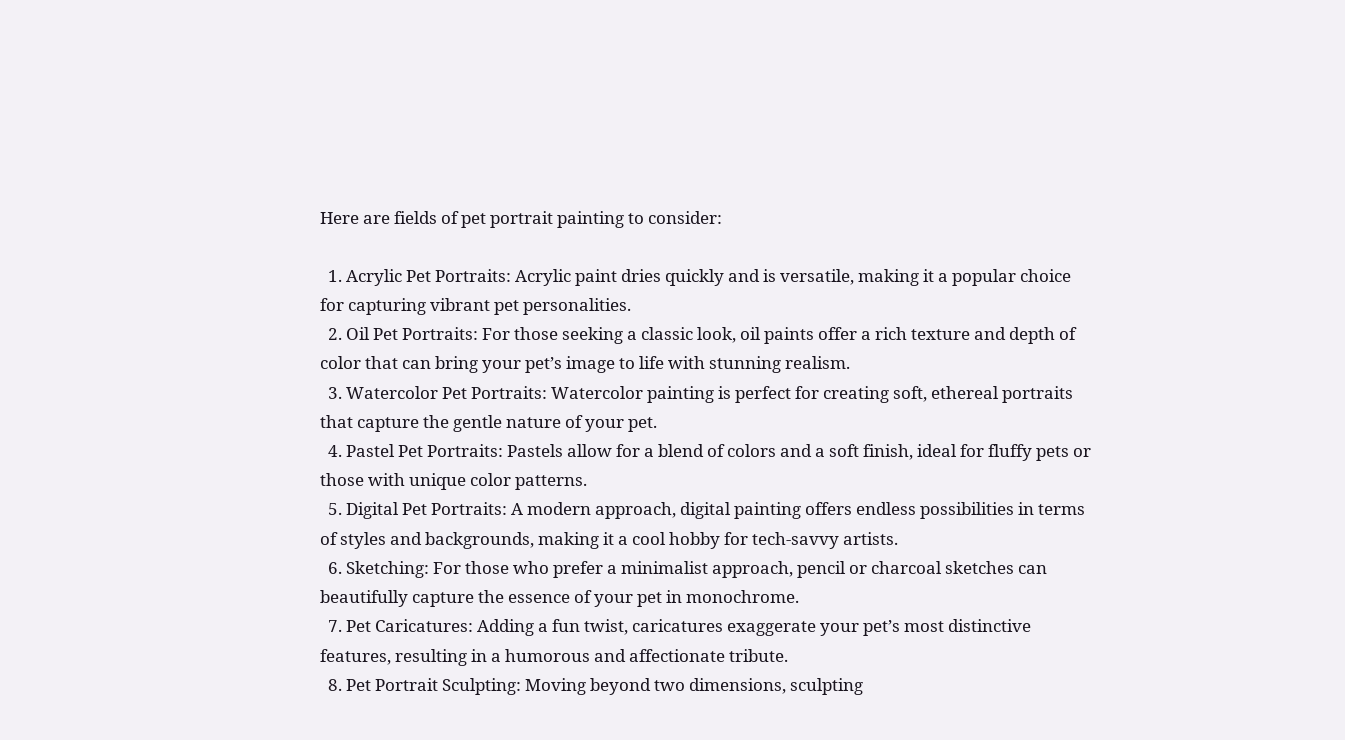Here are fields of pet portrait painting to consider:

  1. Acrylic Pet Portraits: Acrylic paint dries quickly and is versatile, making it a popular choice for capturing vibrant pet personalities.
  2. Oil Pet Portraits: For those seeking a classic look, oil paints offer a rich texture and depth of color that can bring your pet’s image to life with stunning realism.
  3. Watercolor Pet Portraits: Watercolor painting is perfect for creating soft, ethereal portraits that capture the gentle nature of your pet.
  4. Pastel Pet Portraits: Pastels allow for a blend of colors and a soft finish, ideal for fluffy pets or those with unique color patterns.
  5. Digital Pet Portraits: A modern approach, digital painting offers endless possibilities in terms of styles and backgrounds, making it a cool hobby for tech-savvy artists.
  6. Sketching: For those who prefer a minimalist approach, pencil or charcoal sketches can beautifully capture the essence of your pet in monochrome.
  7. Pet Caricatures: Adding a fun twist, caricatures exaggerate your pet’s most distinctive features, resulting in a humorous and affectionate tribute.
  8. Pet Portrait Sculpting: Moving beyond two dimensions, sculpting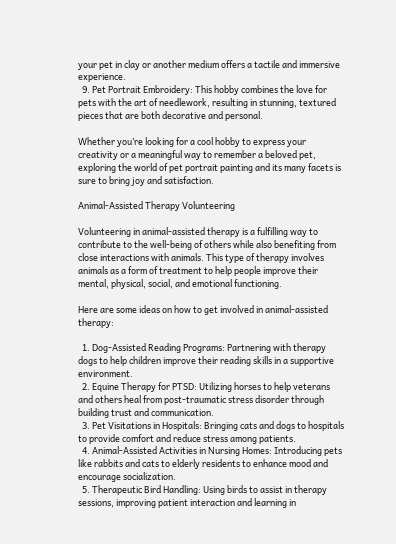your pet in clay or another medium offers a tactile and immersive experience.
  9. Pet Portrait Embroidery: This hobby combines the love for pets with the art of needlework, resulting in stunning, textured pieces that are both decorative and personal.

Whether you’re looking for a cool hobby to express your creativity or a meaningful way to remember a beloved pet, exploring the world of pet portrait painting and its many facets is sure to bring joy and satisfaction.

Animal-Assisted Therapy Volunteering

Volunteering in animal-assisted therapy is a fulfilling way to contribute to the well-being of others while also benefiting from close interactions with animals. This type of therapy involves animals as a form of treatment to help people improve their mental, physical, social, and emotional functioning.

Here are some ideas on how to get involved in animal-assisted therapy:

  1. Dog-Assisted Reading Programs: Partnering with therapy dogs to help children improve their reading skills in a supportive environment.
  2. Equine Therapy for PTSD: Utilizing horses to help veterans and others heal from post-traumatic stress disorder through building trust and communication.
  3. Pet Visitations in Hospitals: Bringing cats and dogs to hospitals to provide comfort and reduce stress among patients.
  4. Animal-Assisted Activities in Nursing Homes: Introducing pets like rabbits and cats to elderly residents to enhance mood and encourage socialization.
  5. Therapeutic Bird Handling: Using birds to assist in therapy sessions, improving patient interaction and learning in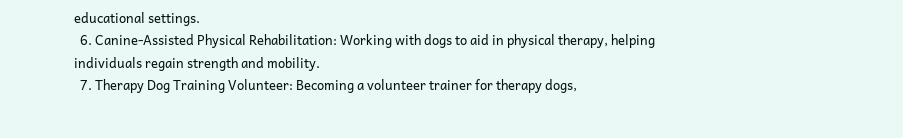educational settings.
  6. Canine-Assisted Physical Rehabilitation: Working with dogs to aid in physical therapy, helping individuals regain strength and mobility.
  7. Therapy Dog Training Volunteer: Becoming a volunteer trainer for therapy dogs,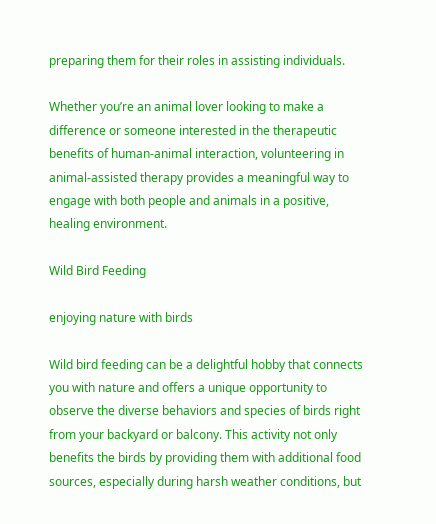preparing them for their roles in assisting individuals.

Whether you’re an animal lover looking to make a difference or someone interested in the therapeutic benefits of human-animal interaction, volunteering in animal-assisted therapy provides a meaningful way to engage with both people and animals in a positive, healing environment.

Wild Bird Feeding

enjoying nature with birds

Wild bird feeding can be a delightful hobby that connects you with nature and offers a unique opportunity to observe the diverse behaviors and species of birds right from your backyard or balcony. This activity not only benefits the birds by providing them with additional food sources, especially during harsh weather conditions, but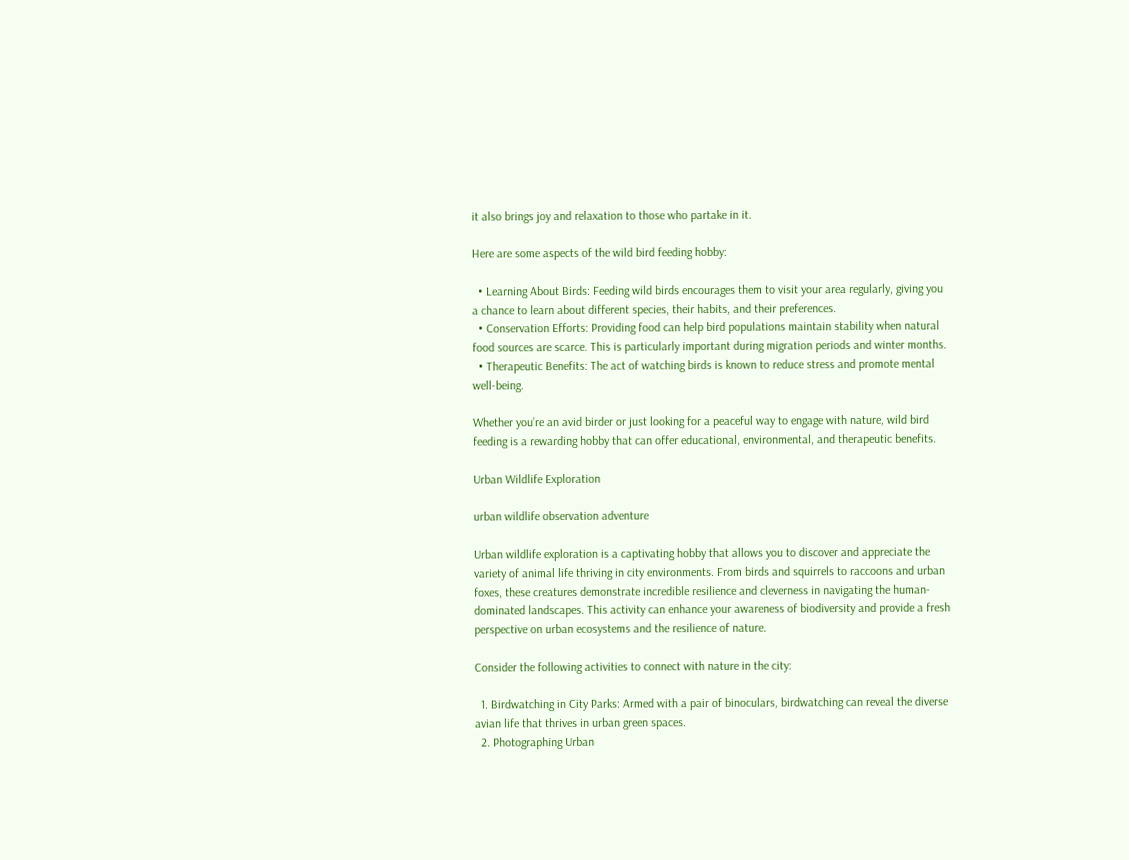it also brings joy and relaxation to those who partake in it.

Here are some aspects of the wild bird feeding hobby:

  • Learning About Birds: Feeding wild birds encourages them to visit your area regularly, giving you a chance to learn about different species, their habits, and their preferences.
  • Conservation Efforts: Providing food can help bird populations maintain stability when natural food sources are scarce. This is particularly important during migration periods and winter months.
  • Therapeutic Benefits: The act of watching birds is known to reduce stress and promote mental well-being.

Whether you’re an avid birder or just looking for a peaceful way to engage with nature, wild bird feeding is a rewarding hobby that can offer educational, environmental, and therapeutic benefits.

Urban Wildlife Exploration

urban wildlife observation adventure

Urban wildlife exploration is a captivating hobby that allows you to discover and appreciate the variety of animal life thriving in city environments. From birds and squirrels to raccoons and urban foxes, these creatures demonstrate incredible resilience and cleverness in navigating the human-dominated landscapes. This activity can enhance your awareness of biodiversity and provide a fresh perspective on urban ecosystems and the resilience of nature.

Consider the following activities to connect with nature in the city:

  1. Birdwatching in City Parks: Armed with a pair of binoculars, birdwatching can reveal the diverse avian life that thrives in urban green spaces.
  2. Photographing Urban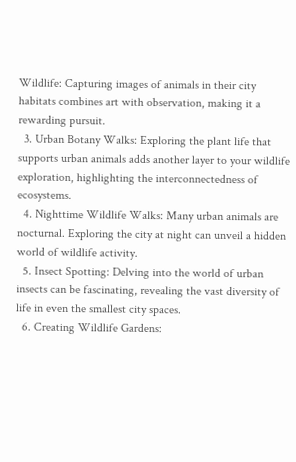Wildlife: Capturing images of animals in their city habitats combines art with observation, making it a rewarding pursuit.
  3. Urban Botany Walks: Exploring the plant life that supports urban animals adds another layer to your wildlife exploration, highlighting the interconnectedness of ecosystems.
  4. Nighttime Wildlife Walks: Many urban animals are nocturnal. Exploring the city at night can unveil a hidden world of wildlife activity.
  5. Insect Spotting: Delving into the world of urban insects can be fascinating, revealing the vast diversity of life in even the smallest city spaces.
  6. Creating Wildlife Gardens: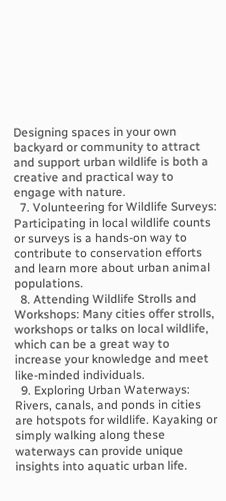Designing spaces in your own backyard or community to attract and support urban wildlife is both a creative and practical way to engage with nature.
  7. Volunteering for Wildlife Surveys: Participating in local wildlife counts or surveys is a hands-on way to contribute to conservation efforts and learn more about urban animal populations.
  8. Attending Wildlife Strolls and Workshops: Many cities offer strolls, workshops or talks on local wildlife, which can be a great way to increase your knowledge and meet like-minded individuals.
  9. Exploring Urban Waterways: Rivers, canals, and ponds in cities are hotspots for wildlife. Kayaking or simply walking along these waterways can provide unique insights into aquatic urban life.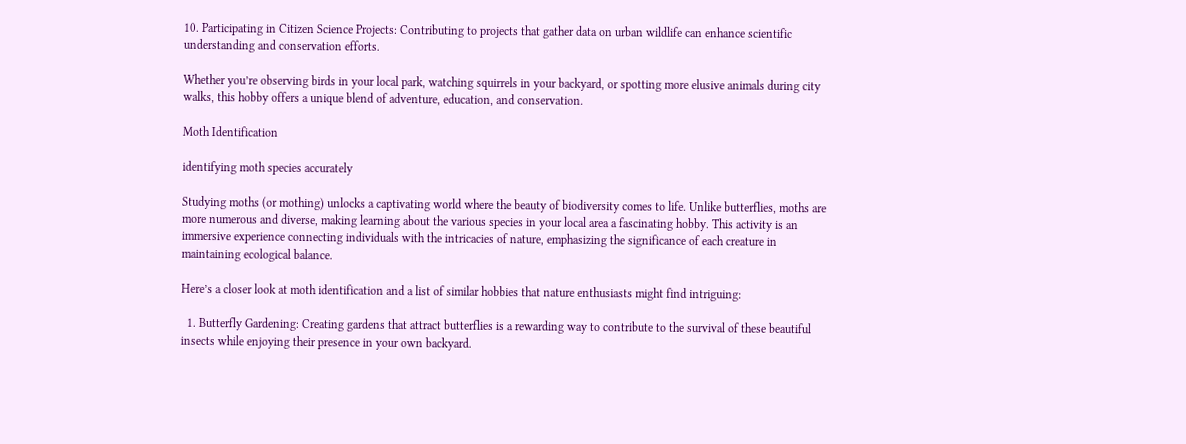10. Participating in Citizen Science Projects: Contributing to projects that gather data on urban wildlife can enhance scientific understanding and conservation efforts.

Whether you’re observing birds in your local park, watching squirrels in your backyard, or spotting more elusive animals during city walks, this hobby offers a unique blend of adventure, education, and conservation.

Moth Identification

identifying moth species accurately

Studying moths (or mothing) unlocks a captivating world where the beauty of biodiversity comes to life. Unlike butterflies, moths are more numerous and diverse, making learning about the various species in your local area a fascinating hobby. This activity is an immersive experience connecting individuals with the intricacies of nature, emphasizing the significance of each creature in maintaining ecological balance.

Here’s a closer look at moth identification and a list of similar hobbies that nature enthusiasts might find intriguing:

  1. Butterfly Gardening: Creating gardens that attract butterflies is a rewarding way to contribute to the survival of these beautiful insects while enjoying their presence in your own backyard.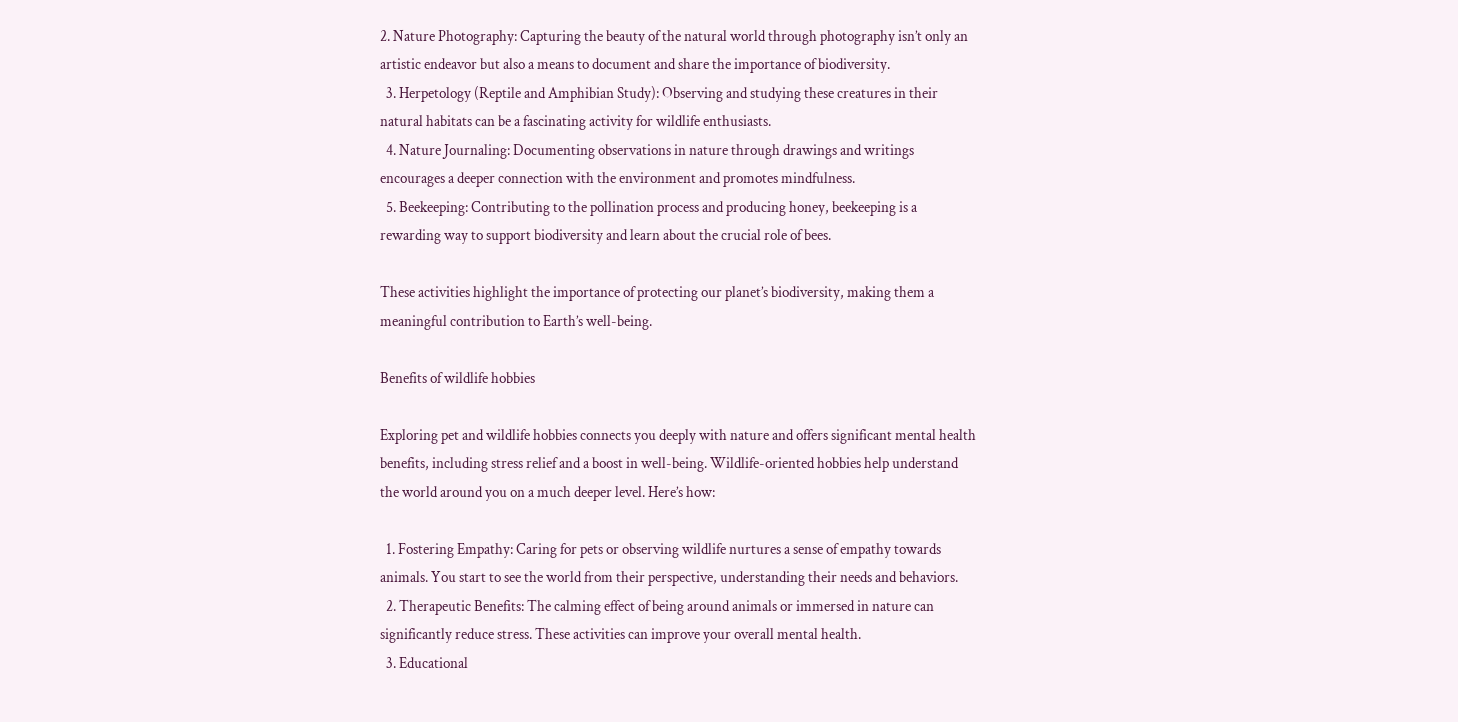2. Nature Photography: Capturing the beauty of the natural world through photography isn’t only an artistic endeavor but also a means to document and share the importance of biodiversity.
  3. Herpetology (Reptile and Amphibian Study): Observing and studying these creatures in their natural habitats can be a fascinating activity for wildlife enthusiasts.
  4. Nature Journaling: Documenting observations in nature through drawings and writings encourages a deeper connection with the environment and promotes mindfulness.
  5. Beekeeping: Contributing to the pollination process and producing honey, beekeeping is a rewarding way to support biodiversity and learn about the crucial role of bees.

These activities highlight the importance of protecting our planet’s biodiversity, making them a meaningful contribution to Earth’s well-being.

Benefits of wildlife hobbies

Exploring pet and wildlife hobbies connects you deeply with nature and offers significant mental health benefits, including stress relief and a boost in well-being. Wildlife-oriented hobbies help understand the world around you on a much deeper level. Here’s how:

  1. Fostering Empathy: Caring for pets or observing wildlife nurtures a sense of empathy towards animals. You start to see the world from their perspective, understanding their needs and behaviors.
  2. Therapeutic Benefits: The calming effect of being around animals or immersed in nature can significantly reduce stress. These activities can improve your overall mental health.
  3. Educational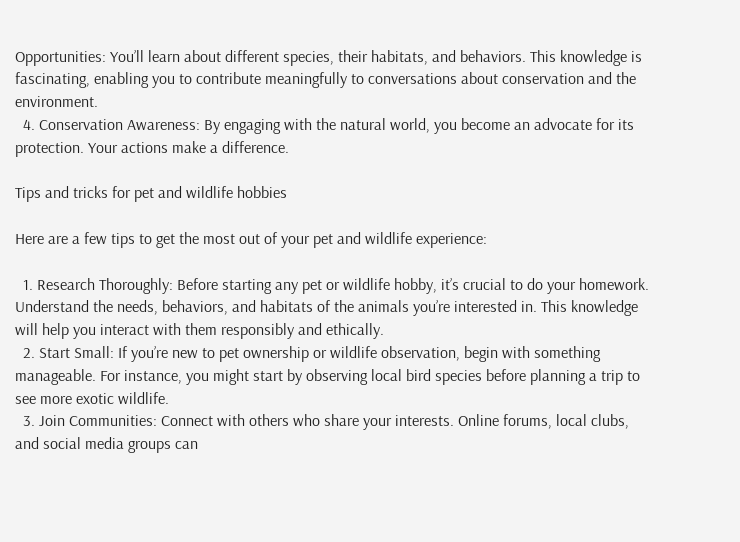Opportunities: You’ll learn about different species, their habitats, and behaviors. This knowledge is fascinating, enabling you to contribute meaningfully to conversations about conservation and the environment.
  4. Conservation Awareness: By engaging with the natural world, you become an advocate for its protection. Your actions make a difference.

Tips and tricks for pet and wildlife hobbies

Here are a few tips to get the most out of your pet and wildlife experience:

  1. Research Thoroughly: Before starting any pet or wildlife hobby, it’s crucial to do your homework. Understand the needs, behaviors, and habitats of the animals you’re interested in. This knowledge will help you interact with them responsibly and ethically.
  2. Start Small: If you’re new to pet ownership or wildlife observation, begin with something manageable. For instance, you might start by observing local bird species before planning a trip to see more exotic wildlife.
  3. Join Communities: Connect with others who share your interests. Online forums, local clubs, and social media groups can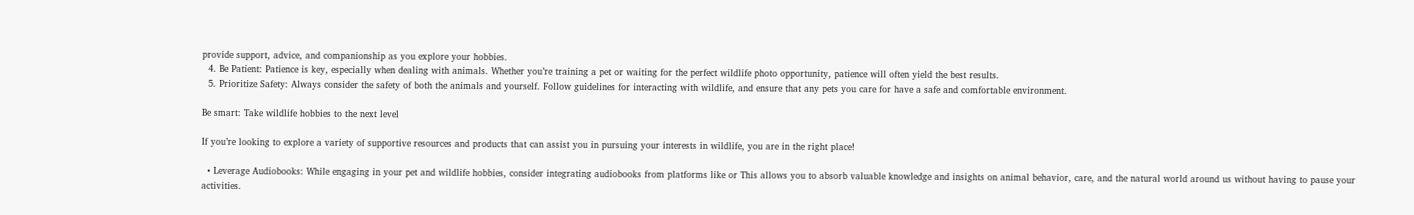provide support, advice, and companionship as you explore your hobbies.
  4. Be Patient: Patience is key, especially when dealing with animals. Whether you’re training a pet or waiting for the perfect wildlife photo opportunity, patience will often yield the best results.
  5. Prioritize Safety: Always consider the safety of both the animals and yourself. Follow guidelines for interacting with wildlife, and ensure that any pets you care for have a safe and comfortable environment.

Be smart: Take wildlife hobbies to the next level

If you’re looking to explore a variety of supportive resources and products that can assist you in pursuing your interests in wildlife, you are in the right place!

  • Leverage Audiobooks: While engaging in your pet and wildlife hobbies, consider integrating audiobooks from platforms like or This allows you to absorb valuable knowledge and insights on animal behavior, care, and the natural world around us without having to pause your activities.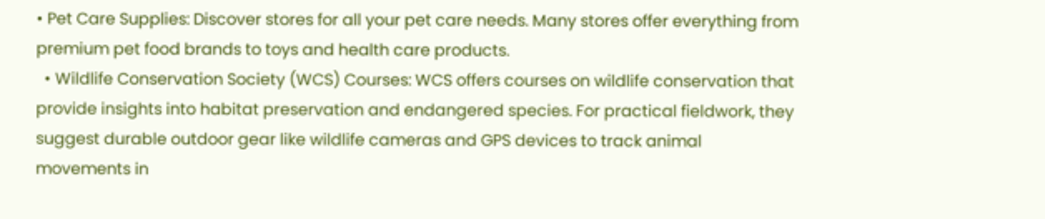• Pet Care Supplies: Discover stores for all your pet care needs. Many stores offer everything from premium pet food brands to toys and health care products.
  • Wildlife Conservation Society (WCS) Courses: WCS offers courses on wildlife conservation that provide insights into habitat preservation and endangered species. For practical fieldwork, they suggest durable outdoor gear like wildlife cameras and GPS devices to track animal movements in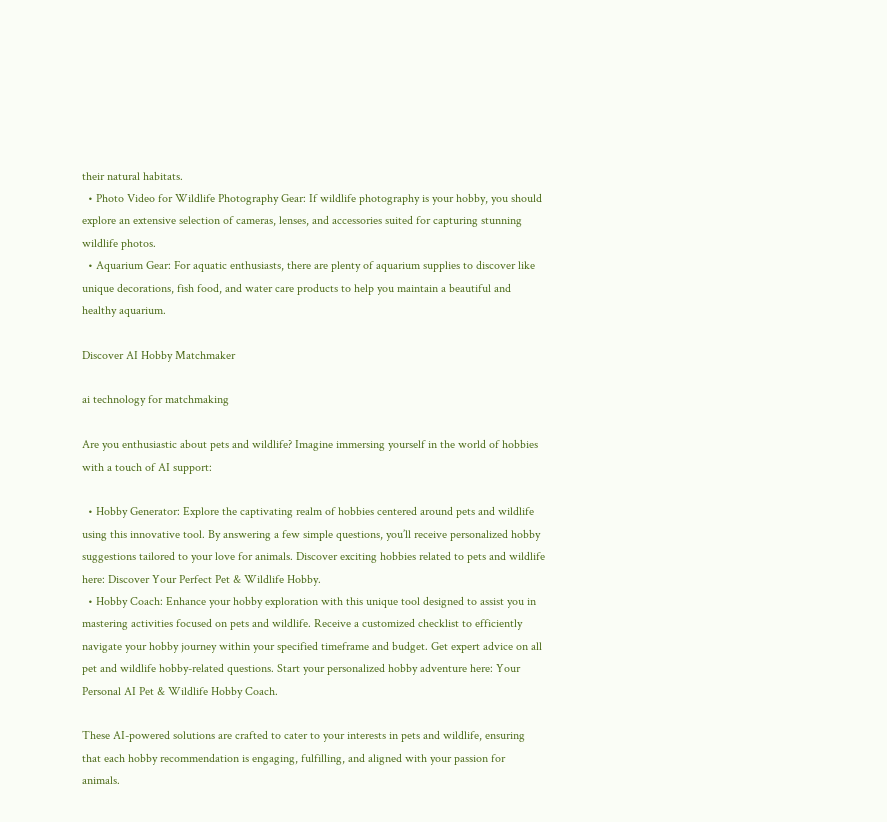their natural habitats.
  • Photo Video for Wildlife Photography Gear: If wildlife photography is your hobby, you should explore an extensive selection of cameras, lenses, and accessories suited for capturing stunning wildlife photos.
  • Aquarium Gear: For aquatic enthusiasts, there are plenty of aquarium supplies to discover like unique decorations, fish food, and water care products to help you maintain a beautiful and healthy aquarium.

Discover AI Hobby Matchmaker

ai technology for matchmaking

Are you enthusiastic about pets and wildlife? Imagine immersing yourself in the world of hobbies with a touch of AI support:

  • Hobby Generator: Explore the captivating realm of hobbies centered around pets and wildlife using this innovative tool. By answering a few simple questions, you’ll receive personalized hobby suggestions tailored to your love for animals. Discover exciting hobbies related to pets and wildlife here: Discover Your Perfect Pet & Wildlife Hobby.
  • Hobby Coach: Enhance your hobby exploration with this unique tool designed to assist you in mastering activities focused on pets and wildlife. Receive a customized checklist to efficiently navigate your hobby journey within your specified timeframe and budget. Get expert advice on all pet and wildlife hobby-related questions. Start your personalized hobby adventure here: Your Personal AI Pet & Wildlife Hobby Coach.

These AI-powered solutions are crafted to cater to your interests in pets and wildlife, ensuring that each hobby recommendation is engaging, fulfilling, and aligned with your passion for animals.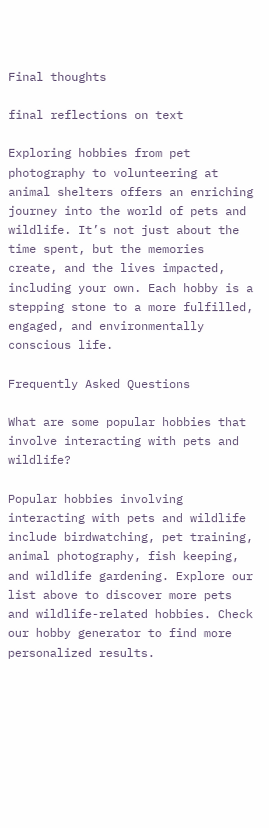Final thoughts

final reflections on text

Exploring hobbies from pet photography to volunteering at animal shelters offers an enriching journey into the world of pets and wildlife. It’s not just about the time spent, but the memories create, and the lives impacted, including your own. Each hobby is a stepping stone to a more fulfilled, engaged, and environmentally conscious life.

Frequently Asked Questions

What are some popular hobbies that involve interacting with pets and wildlife?

Popular hobbies involving interacting with pets and wildlife include birdwatching, pet training, animal photography, fish keeping, and wildlife gardening. Explore our list above to discover more pets and wildlife-related hobbies. Check our hobby generator to find more personalized results.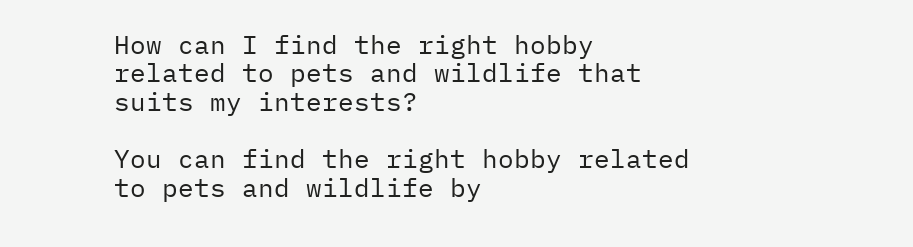How can I find the right hobby related to pets and wildlife that suits my interests?

You can find the right hobby related to pets and wildlife by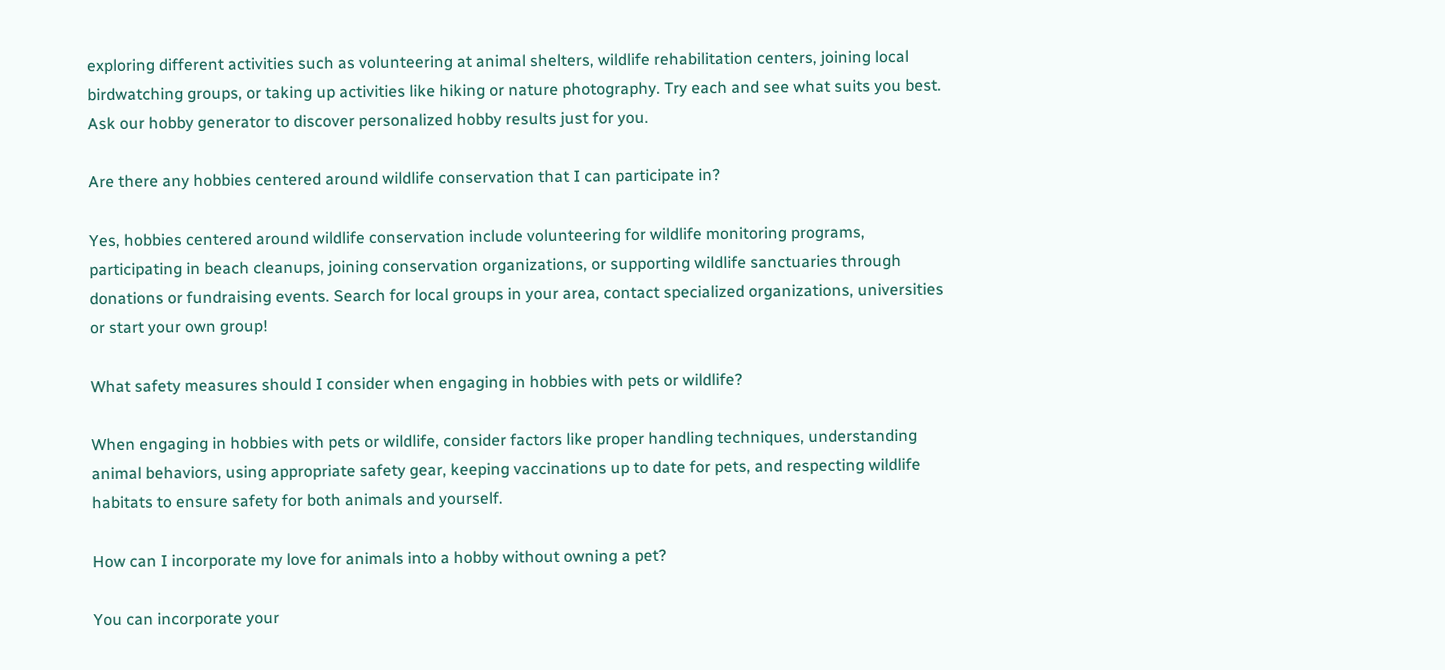exploring different activities such as volunteering at animal shelters, wildlife rehabilitation centers, joining local birdwatching groups, or taking up activities like hiking or nature photography. Try each and see what suits you best. Ask our hobby generator to discover personalized hobby results just for you.

Are there any hobbies centered around wildlife conservation that I can participate in?

Yes, hobbies centered around wildlife conservation include volunteering for wildlife monitoring programs, participating in beach cleanups, joining conservation organizations, or supporting wildlife sanctuaries through donations or fundraising events. Search for local groups in your area, contact specialized organizations, universities or start your own group!

What safety measures should I consider when engaging in hobbies with pets or wildlife?

When engaging in hobbies with pets or wildlife, consider factors like proper handling techniques, understanding animal behaviors, using appropriate safety gear, keeping vaccinations up to date for pets, and respecting wildlife habitats to ensure safety for both animals and yourself.

How can I incorporate my love for animals into a hobby without owning a pet?

You can incorporate your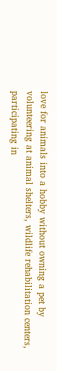love for animals into a hobby without owning a pet by volunteering at animal shelters, wildlife rehabilitation centers, participating in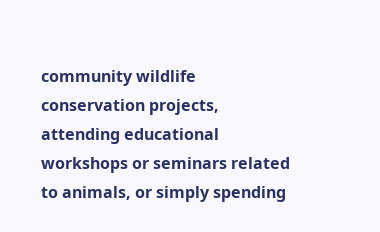community wildlife conservation projects, attending educational workshops or seminars related to animals, or simply spending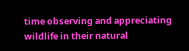time observing and appreciating wildlife in their natural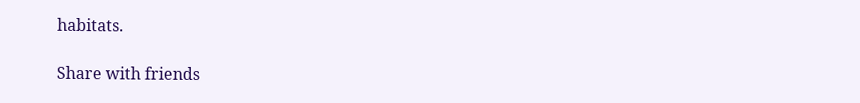habitats.

Share with friends